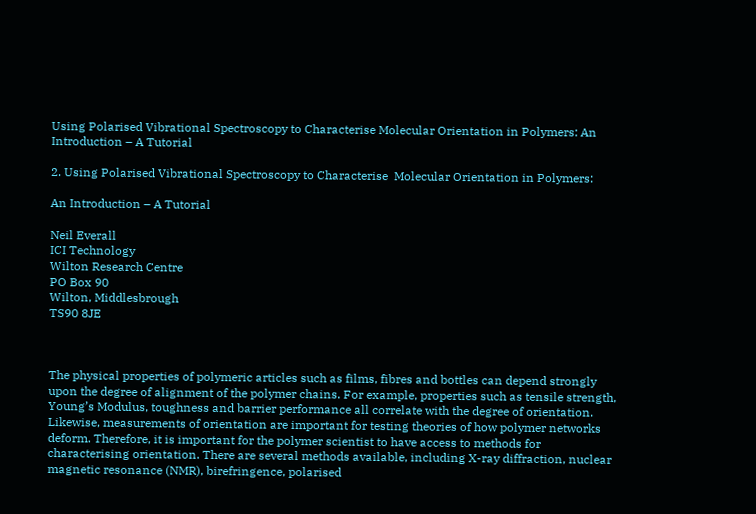Using Polarised Vibrational Spectroscopy to Characterise Molecular Orientation in Polymers: An Introduction – A Tutorial

2. Using Polarised Vibrational Spectroscopy to Characterise  Molecular Orientation in Polymers:

An Introduction – A Tutorial

Neil Everall
ICI Technology
Wilton Research Centre
PO Box 90
Wilton, Middlesbrough
TS90 8JE



The physical properties of polymeric articles such as films, fibres and bottles can depend strongly upon the degree of alignment of the polymer chains. For example, properties such as tensile strength, Young’s Modulus, toughness and barrier performance all correlate with the degree of orientation. Likewise, measurements of orientation are important for testing theories of how polymer networks deform. Therefore, it is important for the polymer scientist to have access to methods for characterising orientation. There are several methods available, including X-ray diffraction, nuclear magnetic resonance (NMR), birefringence, polarised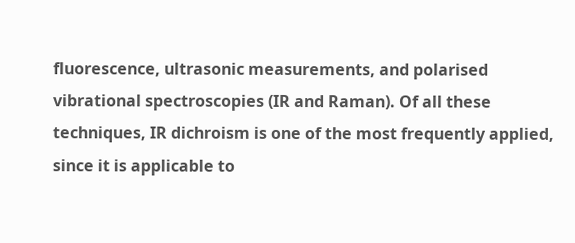fluorescence, ultrasonic measurements, and polarised vibrational spectroscopies (IR and Raman). Of all these techniques, IR dichroism is one of the most frequently applied, since it is applicable to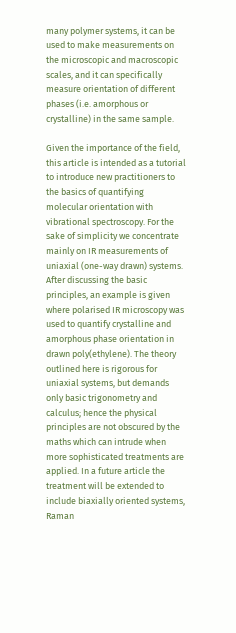many polymer systems, it can be used to make measurements on the microscopic and macroscopic scales, and it can specifically measure orientation of different phases (i.e. amorphous or crystalline) in the same sample.

Given the importance of the field, this article is intended as a tutorial to introduce new practitioners to the basics of quantifying molecular orientation with vibrational spectroscopy. For the sake of simplicity we concentrate mainly on IR measurements of uniaxial (one-way drawn) systems. After discussing the basic principles, an example is given where polarised IR microscopy was used to quantify crystalline and amorphous phase orientation in drawn poly(ethylene). The theory outlined here is rigorous for uniaxial systems, but demands only basic trigonometry and calculus; hence the physical principles are not obscured by the maths which can intrude when more sophisticated treatments are applied. In a future article the treatment will be extended to include biaxially oriented systems, Raman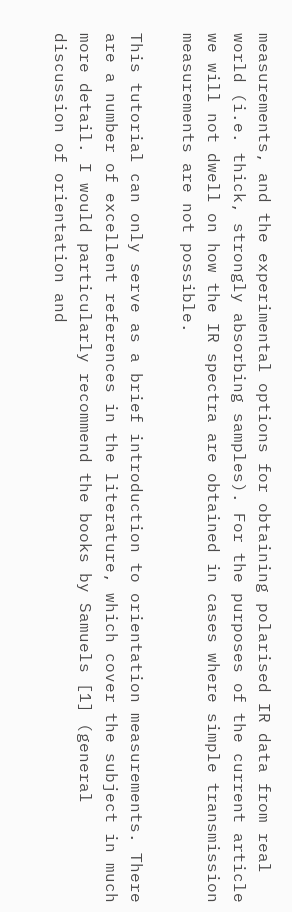measurements, and the experimental options for obtaining polarised IR data from real world (i.e. thick, strongly absorbing samples). For the purposes of the current article we will not dwell on how the IR spectra are obtained in cases where simple transmission measurements are not possible.

This tutorial can only serve as a brief introduction to orientation measurements. There are a number of excellent references in the literature, which cover the subject in much more detail. I would particularly recommend the books by Samuels [1] (general discussion of orientation and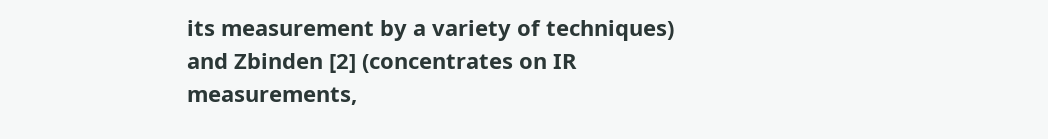its measurement by a variety of techniques) and Zbinden [2] (concentrates on IR measurements,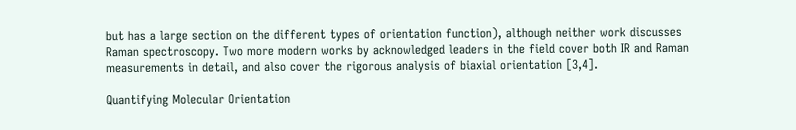but has a large section on the different types of orientation function), although neither work discusses Raman spectroscopy. Two more modern works by acknowledged leaders in the field cover both IR and Raman measurements in detail, and also cover the rigorous analysis of biaxial orientation [3,4].

Quantifying Molecular Orientation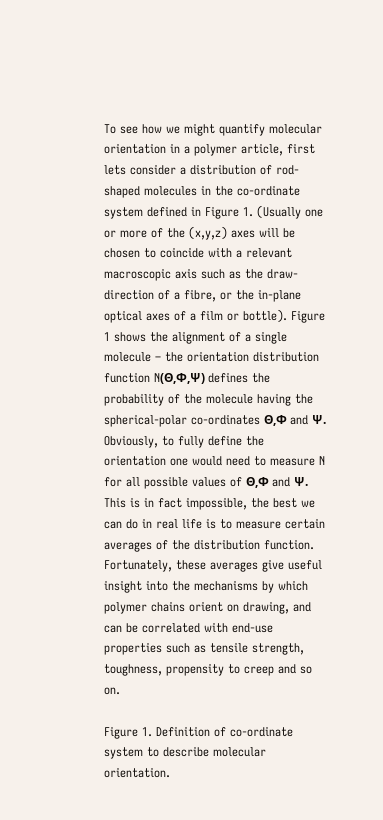To see how we might quantify molecular orientation in a polymer article, first lets consider a distribution of rod-shaped molecules in the co-ordinate system defined in Figure 1. (Usually one or more of the (x,y,z) axes will be chosen to coincide with a relevant macroscopic axis such as the draw-direction of a fibre, or the in-plane optical axes of a film or bottle). Figure 1 shows the alignment of a single molecule – the orientation distribution function N(Θ,Φ,Ψ) defines the probability of the molecule having the spherical-polar co-ordinates Θ,Φ and Ψ. Obviously, to fully define the orientation one would need to measure N for all possible values of Θ,Φ and Ψ. This is in fact impossible, the best we can do in real life is to measure certain averages of the distribution function. Fortunately, these averages give useful insight into the mechanisms by which polymer chains orient on drawing, and can be correlated with end-use properties such as tensile strength, toughness, propensity to creep and so on.

Figure 1. Definition of co-ordinate system to describe molecular orientation.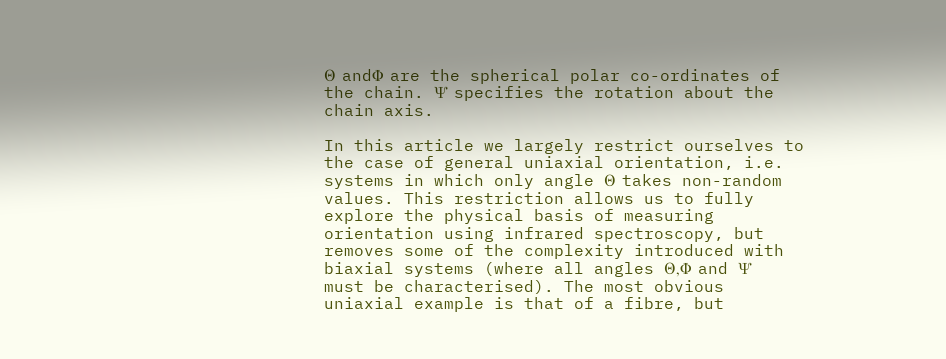Θ andΦ are the spherical polar co-ordinates of the chain. Ψ specifies the rotation about the chain axis.

In this article we largely restrict ourselves to the case of general uniaxial orientation, i.e. systems in which only angle Θ takes non-random values. This restriction allows us to fully explore the physical basis of measuring orientation using infrared spectroscopy, but removes some of the complexity introduced with biaxial systems (where all angles Θ,Φ and Ψ must be characterised). The most obvious uniaxial example is that of a fibre, but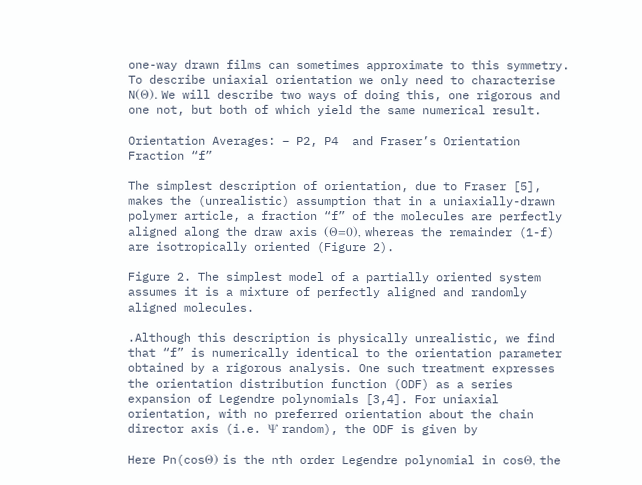one-way drawn films can sometimes approximate to this symmetry. To describe uniaxial orientation we only need to characterise N(Θ). We will describe two ways of doing this, one rigorous and one not, but both of which yield the same numerical result.

Orientation Averages: – P2, P4  and Fraser’s Orientation Fraction “f”

The simplest description of orientation, due to Fraser [5], makes the (unrealistic) assumption that in a uniaxially-drawn polymer article, a fraction “f” of the molecules are perfectly aligned along the draw axis (Θ=0), whereas the remainder (1-f) are isotropically oriented (Figure 2).

Figure 2. The simplest model of a partially oriented system assumes it is a mixture of perfectly aligned and randomly aligned molecules.

.Although this description is physically unrealistic, we find that “f” is numerically identical to the orientation parameter obtained by a rigorous analysis. One such treatment expresses the orientation distribution function (ODF) as a series expansion of Legendre polynomials [3,4]. For uniaxial orientation, with no preferred orientation about the chain director axis (i.e. Ψ random), the ODF is given by

Here Pn(cosΘ) is the nth order Legendre polynomial in cosΘ, the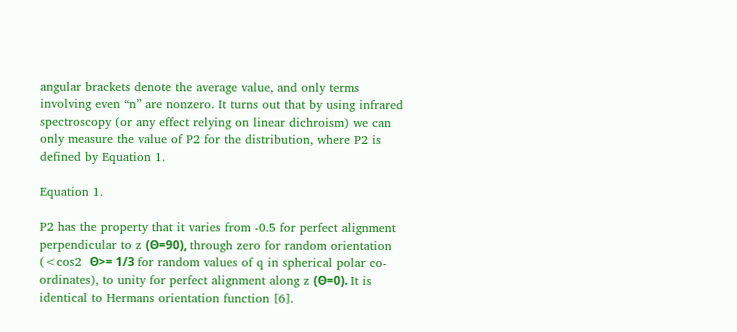angular brackets denote the average value, and only terms involving even “n” are nonzero. It turns out that by using infrared spectroscopy (or any effect relying on linear dichroism) we can only measure the value of P2 for the distribution, where P2 is defined by Equation 1.

Equation 1.

P2 has the property that it varies from -0.5 for perfect alignment perpendicular to z (Θ=90), through zero for random orientation (<cos2  Θ>= 1/3 for random values of q in spherical polar co-ordinates), to unity for perfect alignment along z (Θ=0). It is identical to Hermans orientation function [6].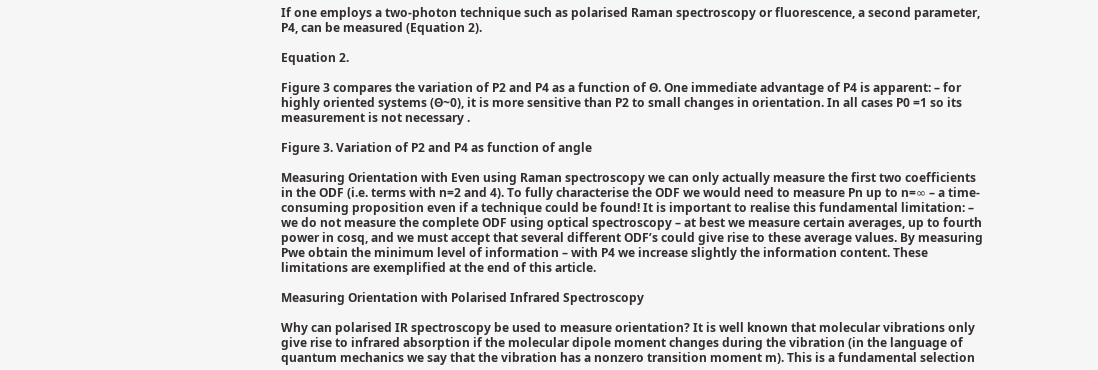If one employs a two-photon technique such as polarised Raman spectroscopy or fluorescence, a second parameter, P4, can be measured (Equation 2).

Equation 2.

Figure 3 compares the variation of P2 and P4 as a function of Θ. One immediate advantage of P4 is apparent: – for highly oriented systems (Θ~0), it is more sensitive than P2 to small changes in orientation. In all cases P0 =1 so its measurement is not necessary .

Figure 3. Variation of P2 and P4 as function of angle

Measuring Orientation with Even using Raman spectroscopy we can only actually measure the first two coefficients in the ODF (i.e. terms with n=2 and 4). To fully characterise the ODF we would need to measure Pn up to n=∞ – a time-consuming proposition even if a technique could be found! It is important to realise this fundamental limitation: – we do not measure the complete ODF using optical spectroscopy – at best we measure certain averages, up to fourth power in cosq, and we must accept that several different ODF’s could give rise to these average values. By measuring Pwe obtain the minimum level of information – with P4 we increase slightly the information content. These limitations are exemplified at the end of this article.

Measuring Orientation with Polarised Infrared Spectroscopy

Why can polarised IR spectroscopy be used to measure orientation? It is well known that molecular vibrations only give rise to infrared absorption if the molecular dipole moment changes during the vibration (in the language of quantum mechanics we say that the vibration has a nonzero transition moment m). This is a fundamental selection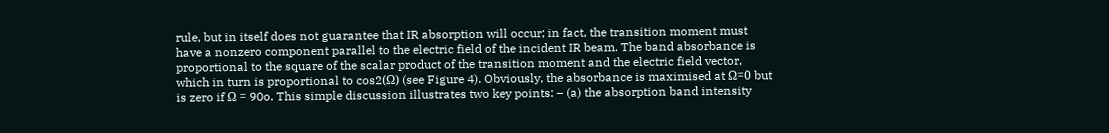rule, but in itself does not guarantee that IR absorption will occur; in fact, the transition moment must have a nonzero component parallel to the electric field of the incident IR beam. The band absorbance is proportional to the square of the scalar product of the transition moment and the electric field vector, which in turn is proportional to cos2(Ω) (see Figure 4). Obviously, the absorbance is maximised at Ω=0 but is zero if Ω = 90o. This simple discussion illustrates two key points: – (a) the absorption band intensity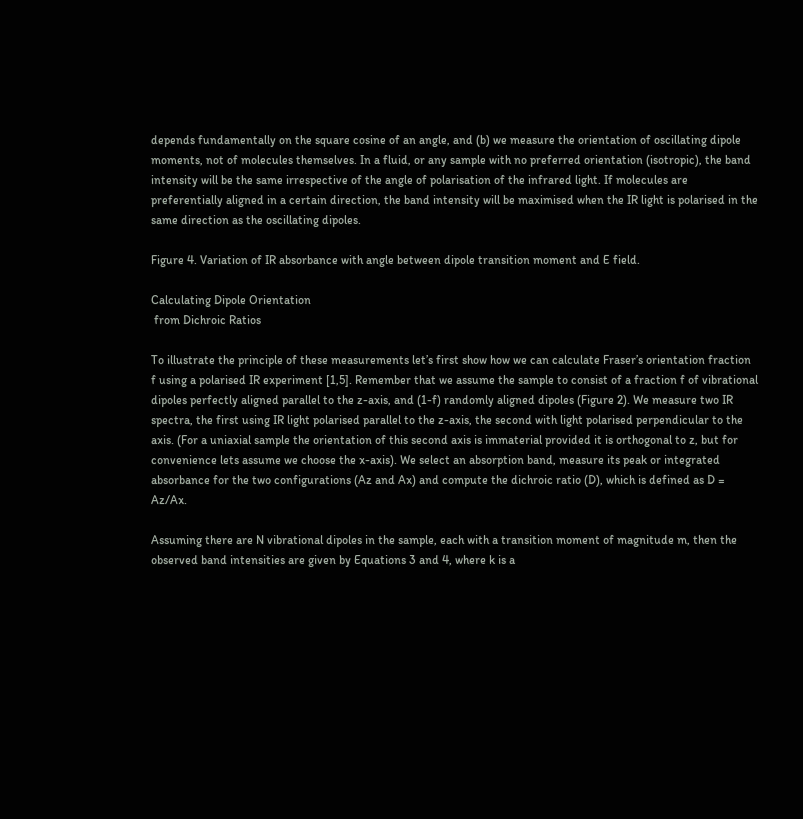depends fundamentally on the square cosine of an angle, and (b) we measure the orientation of oscillating dipole moments, not of molecules themselves. In a fluid, or any sample with no preferred orientation (isotropic), the band intensity will be the same irrespective of the angle of polarisation of the infrared light. If molecules are preferentially aligned in a certain direction, the band intensity will be maximised when the IR light is polarised in the same direction as the oscillating dipoles.

Figure 4. Variation of IR absorbance with angle between dipole transition moment and E field.

Calculating Dipole Orientation
 from Dichroic Ratios

To illustrate the principle of these measurements let’s first show how we can calculate Fraser’s orientation fraction f using a polarised IR experiment [1,5]. Remember that we assume the sample to consist of a fraction f of vibrational dipoles perfectly aligned parallel to the z-axis, and (1-f) randomly aligned dipoles (Figure 2). We measure two IR spectra, the first using IR light polarised parallel to the z-axis, the second with light polarised perpendicular to the axis. (For a uniaxial sample the orientation of this second axis is immaterial provided it is orthogonal to z, but for convenience lets assume we choose the x-axis). We select an absorption band, measure its peak or integrated absorbance for the two configurations (Az and Ax) and compute the dichroic ratio (D), which is defined as D = Az/Ax.

Assuming there are N vibrational dipoles in the sample, each with a transition moment of magnitude m, then the observed band intensities are given by Equations 3 and 4, where k is a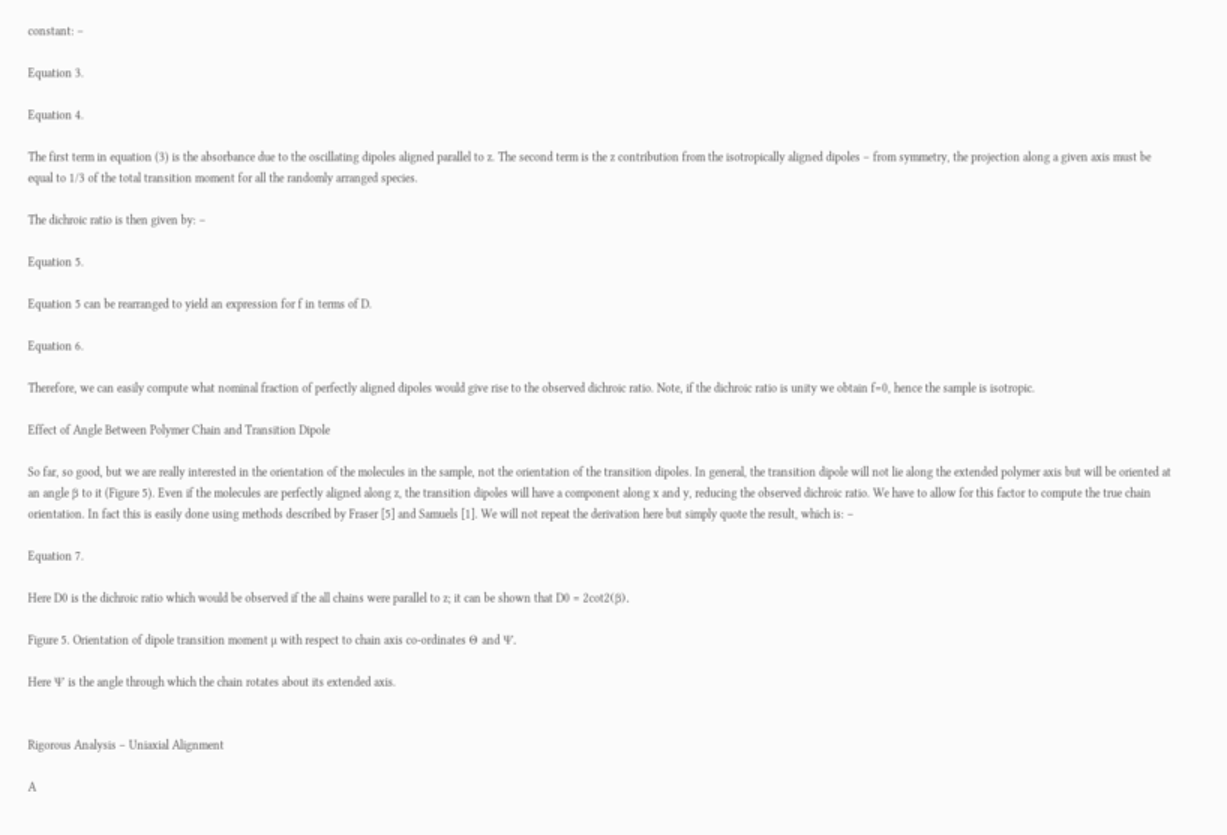constant: –

Equation 3.

Equation 4.

The first term in equation (3) is the absorbance due to the oscillating dipoles aligned parallel to z. The second term is the z contribution from the isotropically aligned dipoles – from symmetry, the projection along a given axis must be equal to 1/3 of the total transition moment for all the randomly arranged species.

The dichroic ratio is then given by: –

Equation 5.

Equation 5 can be rearranged to yield an expression for f in terms of D.

Equation 6.

Therefore, we can easily compute what nominal fraction of perfectly aligned dipoles would give rise to the observed dichroic ratio. Note, if the dichroic ratio is unity we obtain f=0, hence the sample is isotropic.

Effect of Angle Between Polymer Chain and Transition Dipole

So far, so good, but we are really interested in the orientation of the molecules in the sample, not the orientation of the transition dipoles. In general, the transition dipole will not lie along the extended polymer axis but will be oriented at an angle β to it (Figure 5). Even if the molecules are perfectly aligned along z, the transition dipoles will have a component along x and y, reducing the observed dichroic ratio. We have to allow for this factor to compute the true chain orientation. In fact this is easily done using methods described by Fraser [5] and Samuels [1]. We will not repeat the derivation here but simply quote the result, which is: –

Equation 7.

Here D0 is the dichroic ratio which would be observed if the all chains were parallel to z; it can be shown that D0 = 2cot2(β).

Figure 5. Orientation of dipole transition moment µ with respect to chain axis co-ordinates Θ and Ψ.

Here Ψ is the angle through which the chain rotates about its extended axis.


Rigorous Analysis – Uniaxial Alignment

A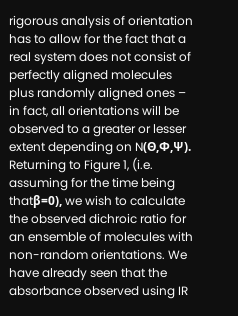rigorous analysis of orientation has to allow for the fact that a real system does not consist of perfectly aligned molecules plus randomly aligned ones – in fact, all orientations will be observed to a greater or lesser extent depending on N(Θ,Φ,Ψ). Returning to Figure 1, (i.e. assuming for the time being thatβ=0), we wish to calculate the observed dichroic ratio for an ensemble of molecules with non-random orientations. We have already seen that the absorbance observed using IR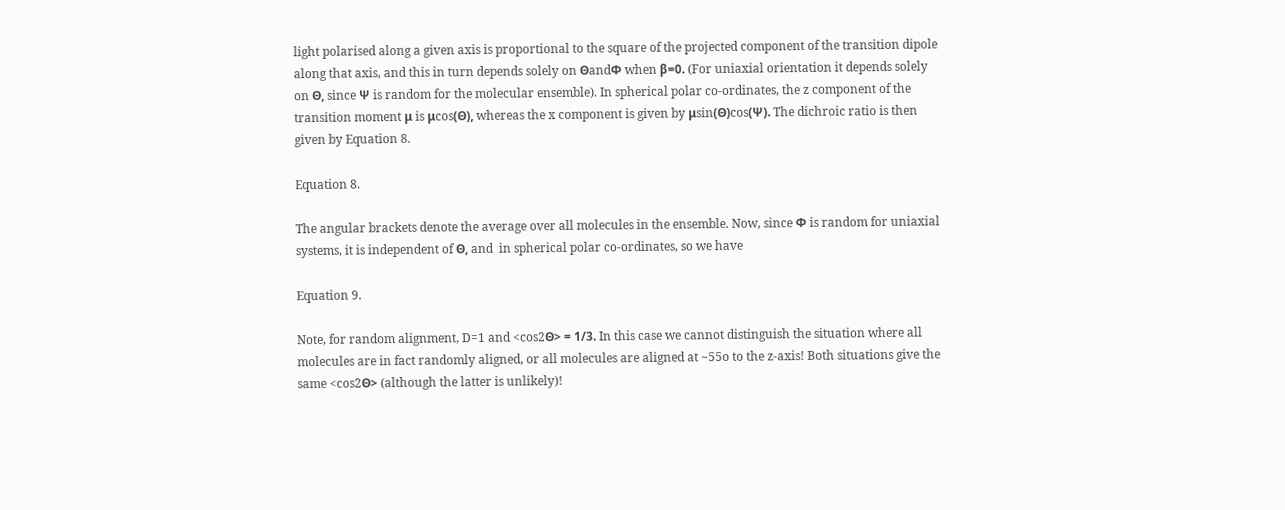light polarised along a given axis is proportional to the square of the projected component of the transition dipole along that axis, and this in turn depends solely on ΘandΦ when β=0. (For uniaxial orientation it depends solely on Θ, since Ψ is random for the molecular ensemble). In spherical polar co-ordinates, the z component of the transition moment μ is μcos(Θ), whereas the x component is given by μsin(Θ)cos(Ψ). The dichroic ratio is then given by Equation 8.

Equation 8.

The angular brackets denote the average over all molecules in the ensemble. Now, since Φ is random for uniaxial systems, it is independent of Θ, and  in spherical polar co-ordinates, so we have

Equation 9.

Note, for random alignment, D=1 and <cos2Θ> = 1/3. In this case we cannot distinguish the situation where all molecules are in fact randomly aligned, or all molecules are aligned at ~55o to the z-axis! Both situations give the same <cos2Θ> (although the latter is unlikely)!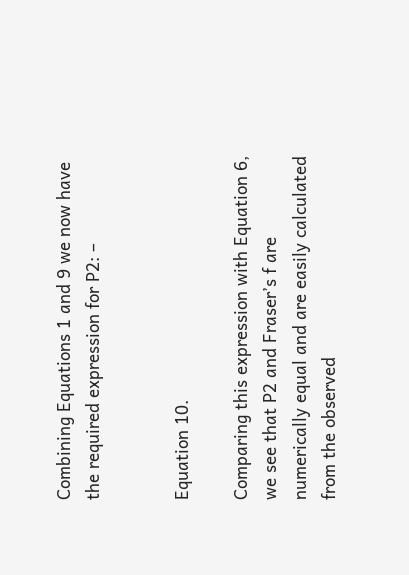Combining Equations 1 and 9 we now have the required expression for P2: –


Equation 10.

Comparing this expression with Equation 6, we see that P2 and Fraser’s f are numerically equal and are easily calculated from the observed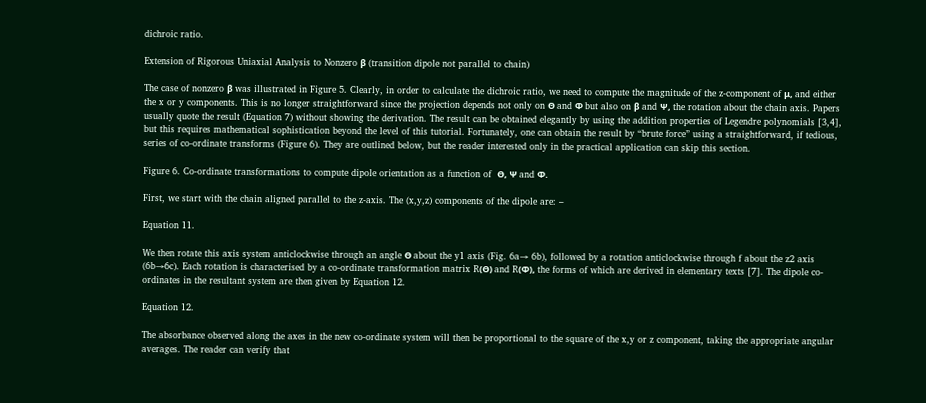dichroic ratio.

Extension of Rigorous Uniaxial Analysis to Nonzero β (transition dipole not parallel to chain)

The case of nonzero β was illustrated in Figure 5. Clearly, in order to calculate the dichroic ratio, we need to compute the magnitude of the z-component of μ, and either the x or y components. This is no longer straightforward since the projection depends not only on Θ and Φ but also on β and Ψ, the rotation about the chain axis. Papers usually quote the result (Equation 7) without showing the derivation. The result can be obtained elegantly by using the addition properties of Legendre polynomials [3,4], but this requires mathematical sophistication beyond the level of this tutorial. Fortunately, one can obtain the result by “brute force” using a straightforward, if tedious, series of co-ordinate transforms (Figure 6). They are outlined below, but the reader interested only in the practical application can skip this section.

Figure 6. Co-ordinate transformations to compute dipole orientation as a function of  Θ, Ψ and Φ.

First, we start with the chain aligned parallel to the z-axis. The (x,y,z) components of the dipole are: –

Equation 11.

We then rotate this axis system anticlockwise through an angle Θ about the y1 axis (Fig. 6a→ 6b), followed by a rotation anticlockwise through f about the z2 axis (6b→6c). Each rotation is characterised by a co-ordinate transformation matrix R(Θ) and R(Φ), the forms of which are derived in elementary texts [7]. The dipole co-ordinates in the resultant system are then given by Equation 12.

Equation 12.

The absorbance observed along the axes in the new co-ordinate system will then be proportional to the square of the x,y or z component, taking the appropriate angular averages. The reader can verify that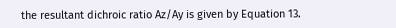the resultant dichroic ratio Az/Ay is given by Equation 13.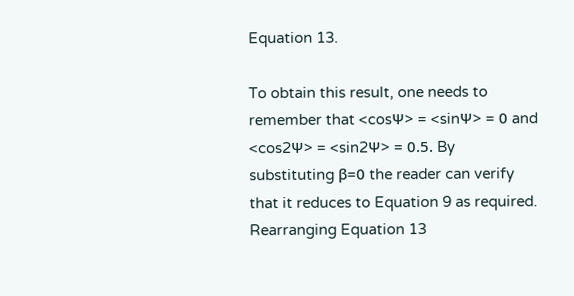Equation 13.

To obtain this result, one needs to remember that <cosΨ> = <sinΨ> = 0 and <cos2Ψ> = <sin2Ψ> = 0.5. By substituting β=0 the reader can verify that it reduces to Equation 9 as required. Rearranging Equation 13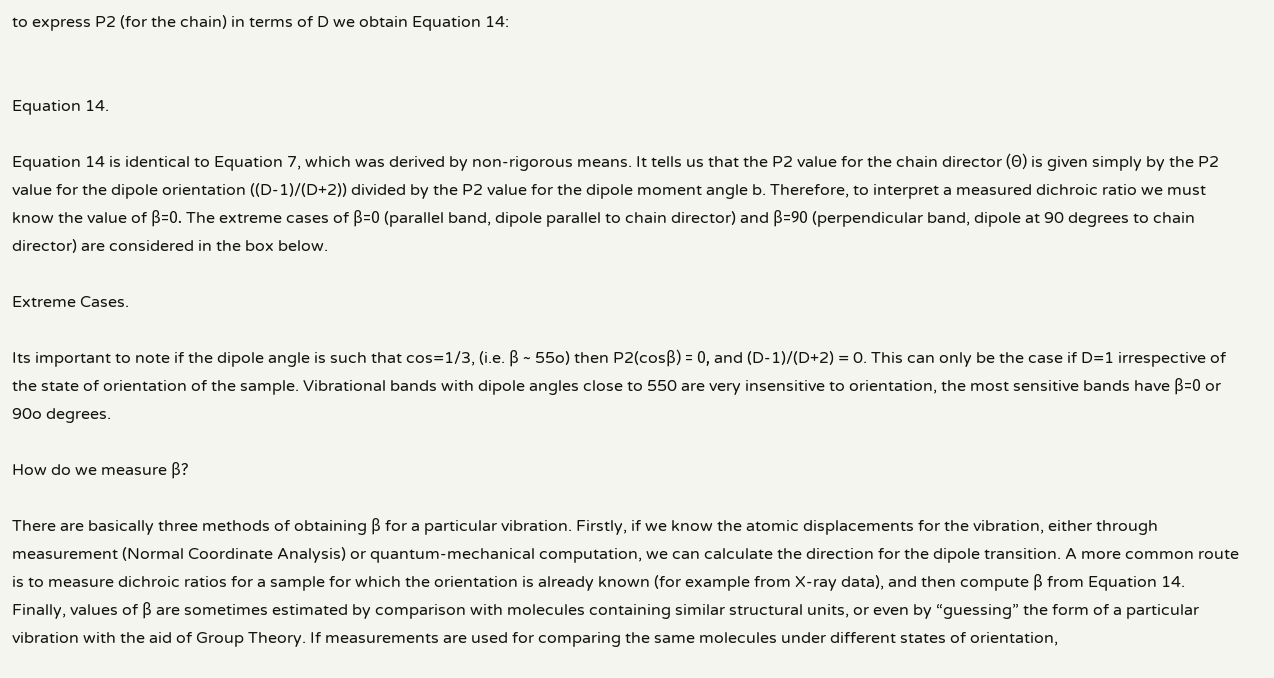to express P2 (for the chain) in terms of D we obtain Equation 14:


Equation 14.

Equation 14 is identical to Equation 7, which was derived by non-rigorous means. It tells us that the P2 value for the chain director (Θ) is given simply by the P2 value for the dipole orientation ((D-1)/(D+2)) divided by the P2 value for the dipole moment angle b. Therefore, to interpret a measured dichroic ratio we must know the value of β=0. The extreme cases of β=0 (parallel band, dipole parallel to chain director) and β=90 (perpendicular band, dipole at 90 degrees to chain director) are considered in the box below.

Extreme Cases.

Its important to note if the dipole angle is such that cos=1/3, (i.e. β ~ 55o) then P2(cosβ) = 0, and (D-1)/(D+2) = 0. This can only be the case if D=1 irrespective of the state of orientation of the sample. Vibrational bands with dipole angles close to 550 are very insensitive to orientation, the most sensitive bands have β=0 or 90o degrees.

How do we measure β?

There are basically three methods of obtaining β for a particular vibration. Firstly, if we know the atomic displacements for the vibration, either through measurement (Normal Coordinate Analysis) or quantum-mechanical computation, we can calculate the direction for the dipole transition. A more common route is to measure dichroic ratios for a sample for which the orientation is already known (for example from X-ray data), and then compute β from Equation 14. Finally, values of β are sometimes estimated by comparison with molecules containing similar structural units, or even by “guessing” the form of a particular vibration with the aid of Group Theory. If measurements are used for comparing the same molecules under different states of orientation,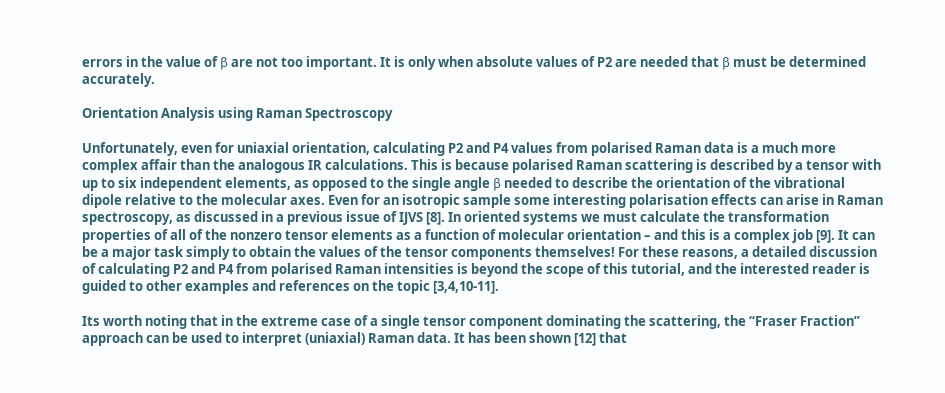errors in the value of β are not too important. It is only when absolute values of P2 are needed that β must be determined accurately.

Orientation Analysis using Raman Spectroscopy

Unfortunately, even for uniaxial orientation, calculating P2 and P4 values from polarised Raman data is a much more complex affair than the analogous IR calculations. This is because polarised Raman scattering is described by a tensor with up to six independent elements, as opposed to the single angle β needed to describe the orientation of the vibrational dipole relative to the molecular axes. Even for an isotropic sample some interesting polarisation effects can arise in Raman spectroscopy, as discussed in a previous issue of IJVS [8]. In oriented systems we must calculate the transformation properties of all of the nonzero tensor elements as a function of molecular orientation – and this is a complex job [9]. It can be a major task simply to obtain the values of the tensor components themselves! For these reasons, a detailed discussion of calculating P2 and P4 from polarised Raman intensities is beyond the scope of this tutorial, and the interested reader is guided to other examples and references on the topic [3,4,10-11].

Its worth noting that in the extreme case of a single tensor component dominating the scattering, the “Fraser Fraction” approach can be used to interpret (uniaxial) Raman data. It has been shown [12] that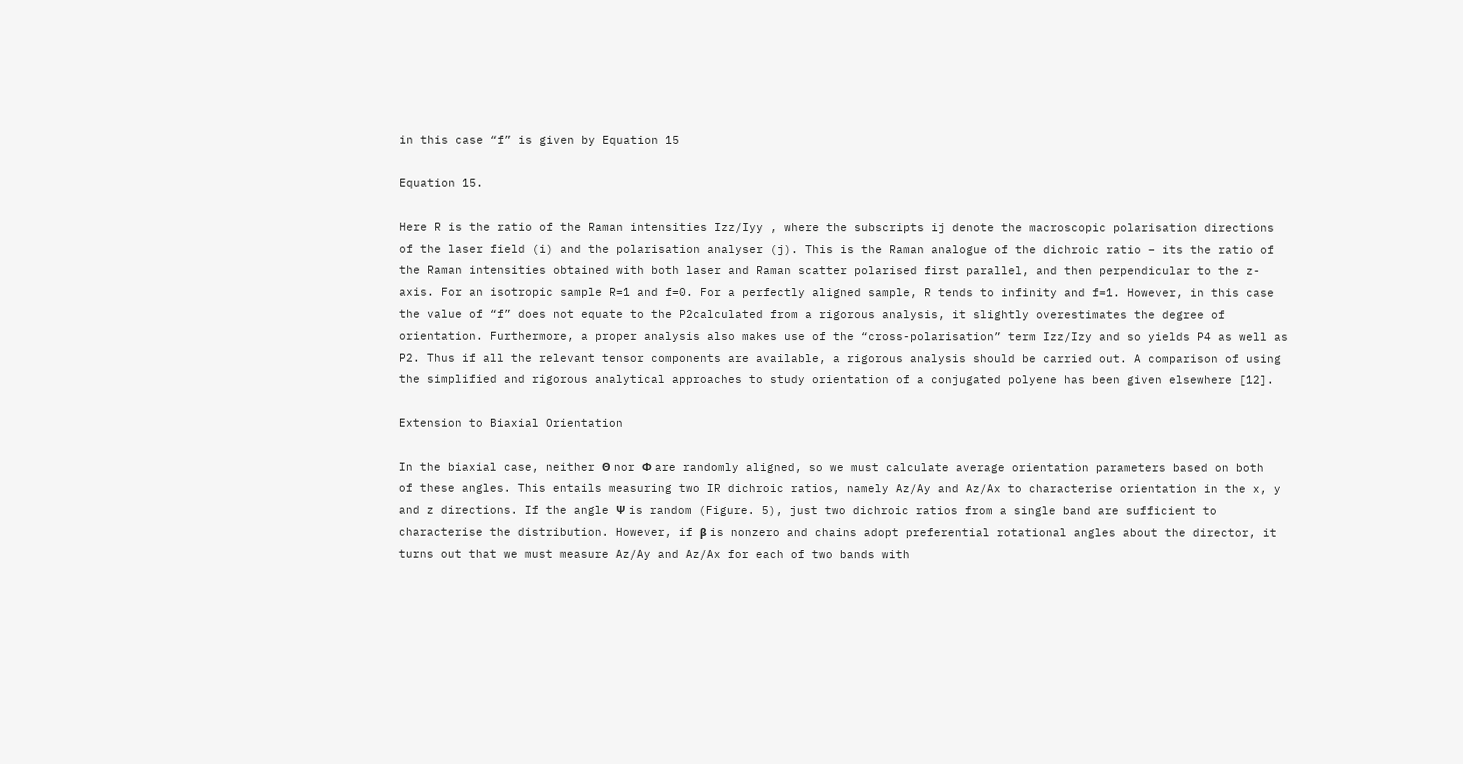in this case “f” is given by Equation 15

Equation 15.

Here R is the ratio of the Raman intensities Izz/Iyy , where the subscripts ij denote the macroscopic polarisation directions of the laser field (i) and the polarisation analyser (j). This is the Raman analogue of the dichroic ratio – its the ratio of the Raman intensities obtained with both laser and Raman scatter polarised first parallel, and then perpendicular to the z-axis. For an isotropic sample R=1 and f=0. For a perfectly aligned sample, R tends to infinity and f=1. However, in this case the value of “f” does not equate to the P2calculated from a rigorous analysis, it slightly overestimates the degree of orientation. Furthermore, a proper analysis also makes use of the “cross-polarisation” term Izz/Izy and so yields P4 as well as P2. Thus if all the relevant tensor components are available, a rigorous analysis should be carried out. A comparison of using the simplified and rigorous analytical approaches to study orientation of a conjugated polyene has been given elsewhere [12].

Extension to Biaxial Orientation

In the biaxial case, neither Θ nor Φ are randomly aligned, so we must calculate average orientation parameters based on both of these angles. This entails measuring two IR dichroic ratios, namely Az/Ay and Az/Ax to characterise orientation in the x, y and z directions. If the angle Ψ is random (Figure. 5), just two dichroic ratios from a single band are sufficient to characterise the distribution. However, if β is nonzero and chains adopt preferential rotational angles about the director, it turns out that we must measure Az/Ay and Az/Ax for each of two bands with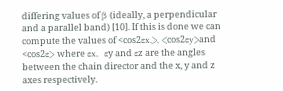differing values of β (ideally, a perpendicular and a parallel band) [10]. If this is done we can compute the values of <cos2εx,>, <cos2εy>and <cos2ε> where εx,  εy and εz are the angles between the chain director and the x, y and z axes respectively.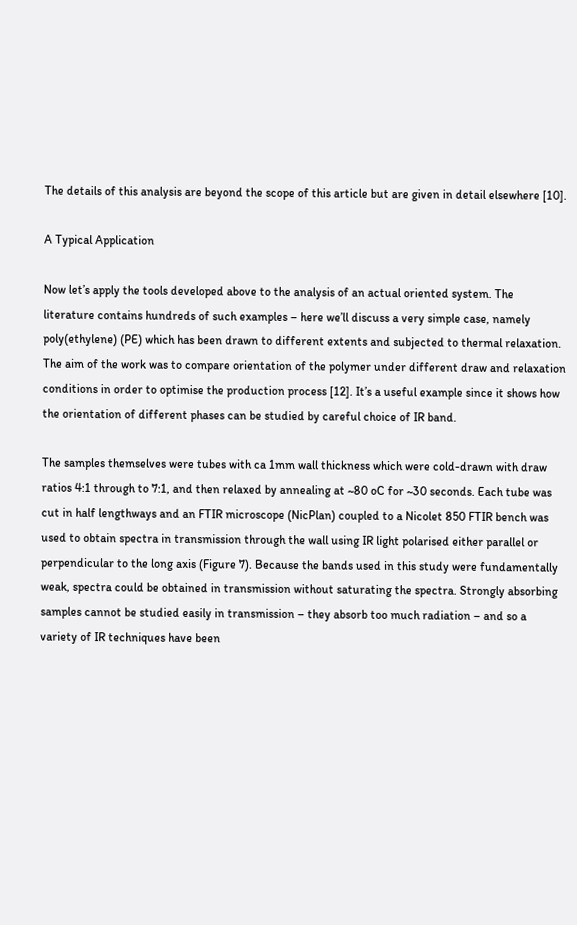The details of this analysis are beyond the scope of this article but are given in detail elsewhere [10].

A Typical Application

Now let’s apply the tools developed above to the analysis of an actual oriented system. The literature contains hundreds of such examples – here we’ll discuss a very simple case, namely poly(ethylene) (PE) which has been drawn to different extents and subjected to thermal relaxation. The aim of the work was to compare orientation of the polymer under different draw and relaxation conditions in order to optimise the production process [12]. It’s a useful example since it shows how the orientation of different phases can be studied by careful choice of IR band.

The samples themselves were tubes with ca 1mm wall thickness which were cold-drawn with draw ratios 4:1 through to 7:1, and then relaxed by annealing at ~80 oC for ~30 seconds. Each tube was cut in half lengthways and an FTIR microscope (NicPlan) coupled to a Nicolet 850 FTIR bench was used to obtain spectra in transmission through the wall using IR light polarised either parallel or perpendicular to the long axis (Figure 7). Because the bands used in this study were fundamentally weak, spectra could be obtained in transmission without saturating the spectra. Strongly absorbing samples cannot be studied easily in transmission – they absorb too much radiation – and so a variety of IR techniques have been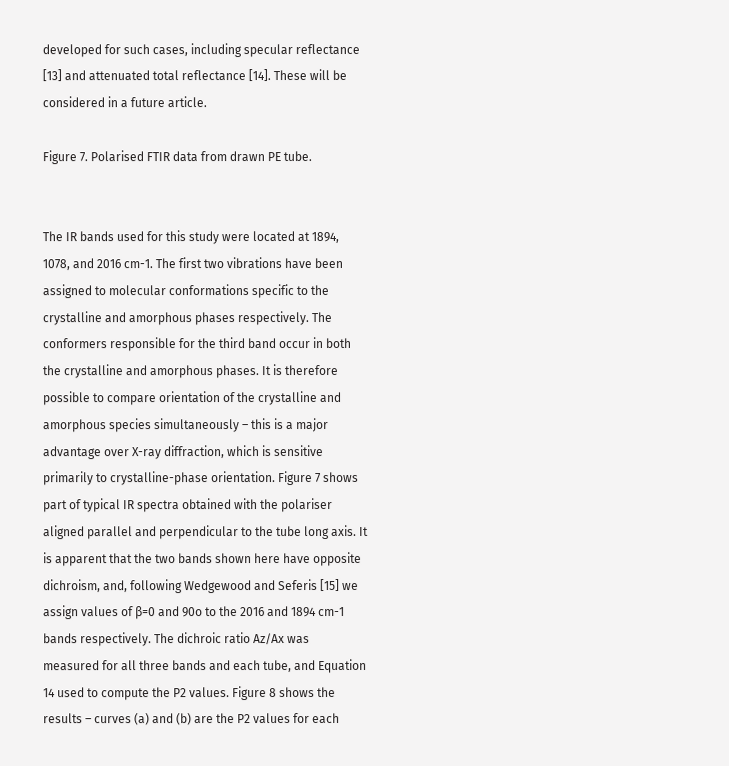developed for such cases, including specular reflectance [13] and attenuated total reflectance [14]. These will be considered in a future article.

Figure 7. Polarised FTIR data from drawn PE tube.


The IR bands used for this study were located at 1894, 1078, and 2016 cm-1. The first two vibrations have been assigned to molecular conformations specific to the crystalline and amorphous phases respectively. The conformers responsible for the third band occur in both the crystalline and amorphous phases. It is therefore possible to compare orientation of the crystalline and amorphous species simultaneously – this is a major advantage over X-ray diffraction, which is sensitive primarily to crystalline-phase orientation. Figure 7 shows part of typical IR spectra obtained with the polariser aligned parallel and perpendicular to the tube long axis. It is apparent that the two bands shown here have opposite dichroism, and, following Wedgewood and Seferis [15] we assign values of β=0 and 90o to the 2016 and 1894 cm-1 bands respectively. The dichroic ratio Az/Ax was measured for all three bands and each tube, and Equation 14 used to compute the P2 values. Figure 8 shows the results – curves (a) and (b) are the P2 values for each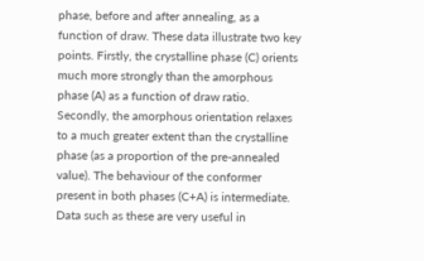phase, before and after annealing, as a function of draw. These data illustrate two key points. Firstly, the crystalline phase (C) orients much more strongly than the amorphous phase (A) as a function of draw ratio. Secondly, the amorphous orientation relaxes to a much greater extent than the crystalline phase (as a proportion of the pre-annealed value). The behaviour of the conformer present in both phases (C+A) is intermediate. Data such as these are very useful in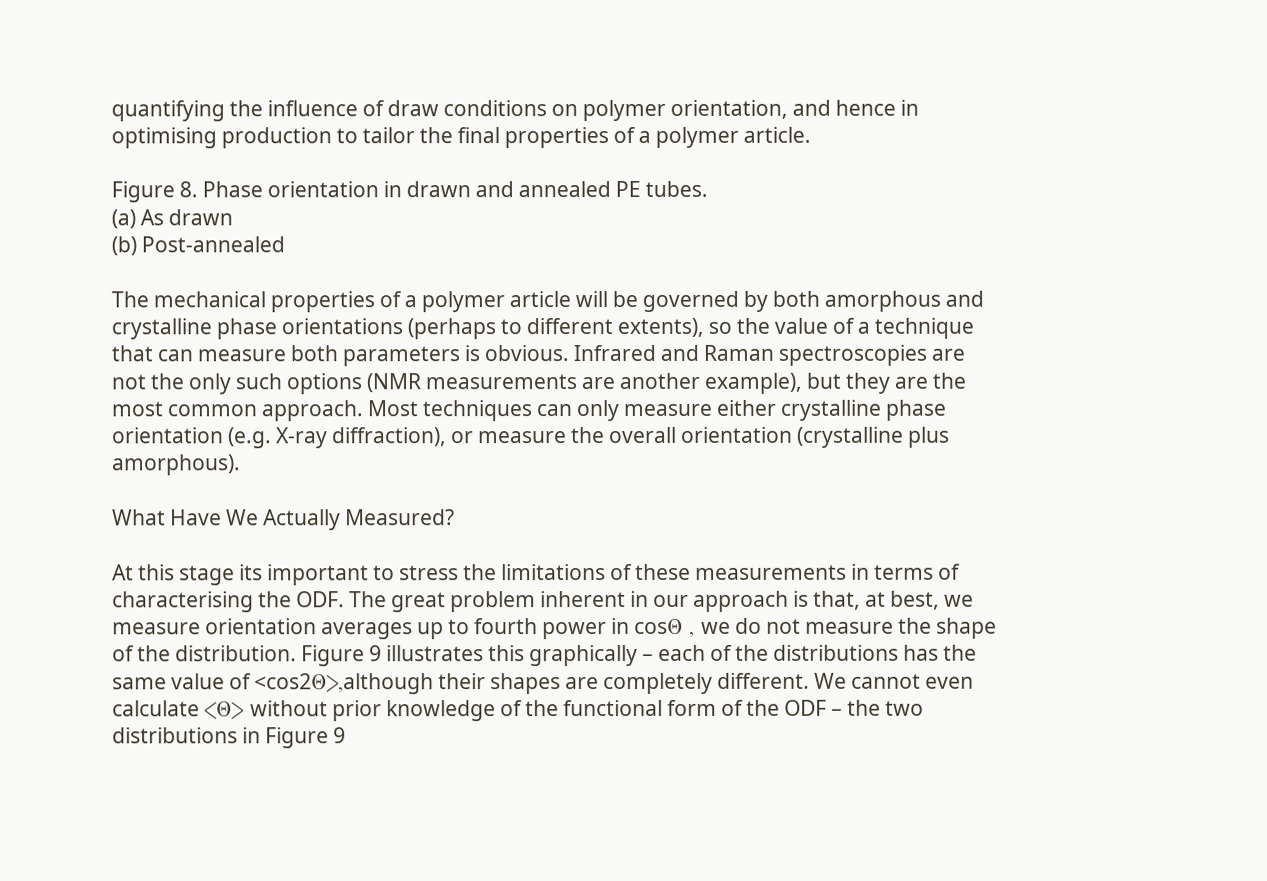quantifying the influence of draw conditions on polymer orientation, and hence in optimising production to tailor the final properties of a polymer article.

Figure 8. Phase orientation in drawn and annealed PE tubes.
(a) As drawn
(b) Post-annealed

The mechanical properties of a polymer article will be governed by both amorphous and crystalline phase orientations (perhaps to different extents), so the value of a technique that can measure both parameters is obvious. Infrared and Raman spectroscopies are not the only such options (NMR measurements are another example), but they are the most common approach. Most techniques can only measure either crystalline phase orientation (e.g. X-ray diffraction), or measure the overall orientation (crystalline plus amorphous).

What Have We Actually Measured?

At this stage its important to stress the limitations of these measurements in terms of characterising the ODF. The great problem inherent in our approach is that, at best, we measure orientation averages up to fourth power in cosΘ , we do not measure the shape of the distribution. Figure 9 illustrates this graphically – each of the distributions has the same value of <cos2Θ>,although their shapes are completely different. We cannot even calculate <Θ> without prior knowledge of the functional form of the ODF – the two distributions in Figure 9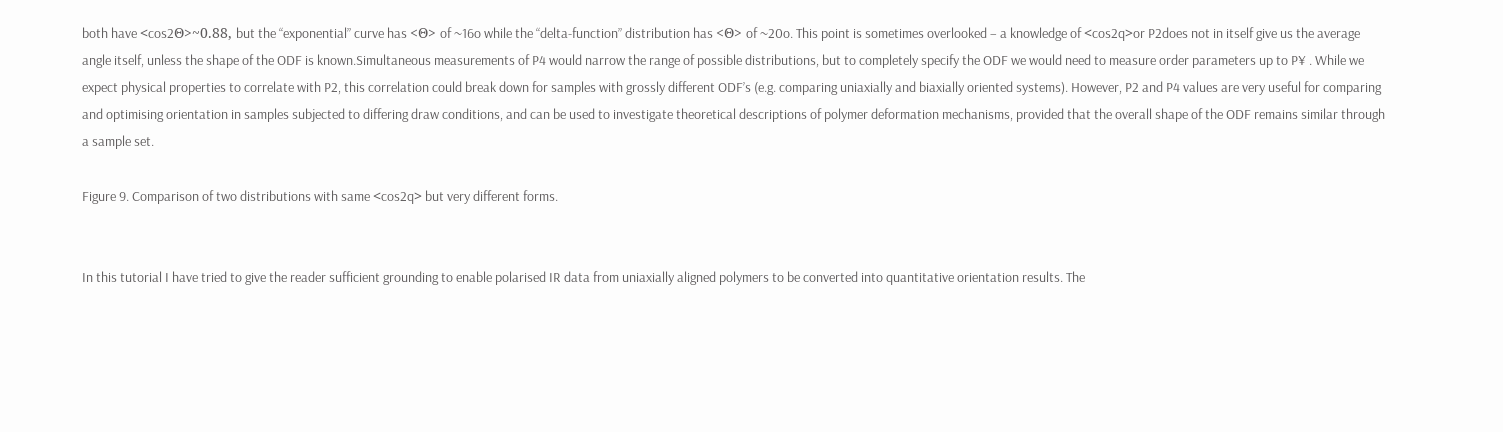both have <cos2Θ>~0.88, but the “exponential” curve has <Θ> of ~16o while the “delta-function” distribution has <Θ> of ~20o. This point is sometimes overlooked – a knowledge of <cos2q>or P2does not in itself give us the average angle itself, unless the shape of the ODF is known.Simultaneous measurements of P4 would narrow the range of possible distributions, but to completely specify the ODF we would need to measure order parameters up to P¥ . While we expect physical properties to correlate with P2, this correlation could break down for samples with grossly different ODF’s (e.g. comparing uniaxially and biaxially oriented systems). However, P2 and P4 values are very useful for comparing and optimising orientation in samples subjected to differing draw conditions, and can be used to investigate theoretical descriptions of polymer deformation mechanisms, provided that the overall shape of the ODF remains similar through a sample set.

Figure 9. Comparison of two distributions with same <cos2q> but very different forms.


In this tutorial I have tried to give the reader sufficient grounding to enable polarised IR data from uniaxially aligned polymers to be converted into quantitative orientation results. The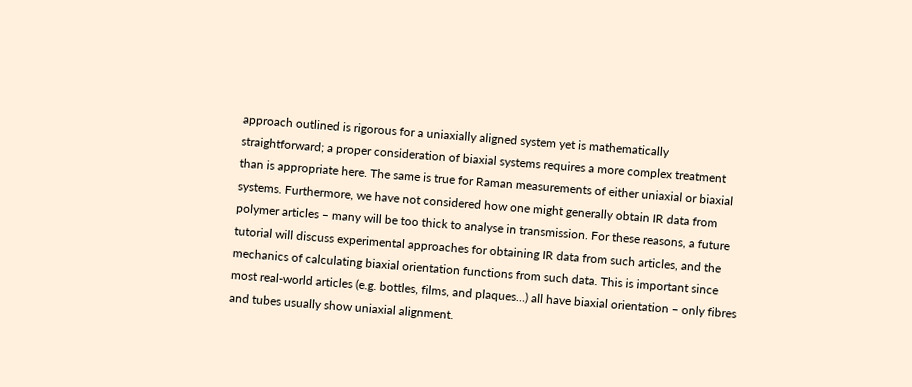approach outlined is rigorous for a uniaxially aligned system yet is mathematically straightforward; a proper consideration of biaxial systems requires a more complex treatment than is appropriate here. The same is true for Raman measurements of either uniaxial or biaxial systems. Furthermore, we have not considered how one might generally obtain IR data from polymer articles – many will be too thick to analyse in transmission. For these reasons, a future tutorial will discuss experimental approaches for obtaining IR data from such articles, and the mechanics of calculating biaxial orientation functions from such data. This is important since most real-world articles (e.g. bottles, films, and plaques…) all have biaxial orientation – only fibres and tubes usually show uniaxial alignment.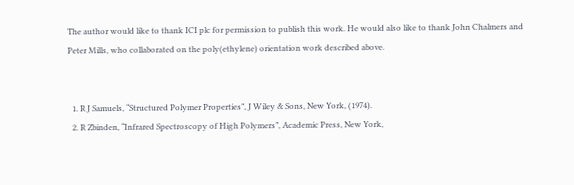The author would like to thank ICI plc for permission to publish this work. He would also like to thank John Chalmers and Peter Mills, who collaborated on the poly(ethylene) orientation work described above.


  1. R J Samuels, “Structured Polymer Properties”, J Wiley & Sons, New York, (1974).
  2. R Zbinden, “Infrared Spectroscopy of High Polymers”, Academic Press, New York,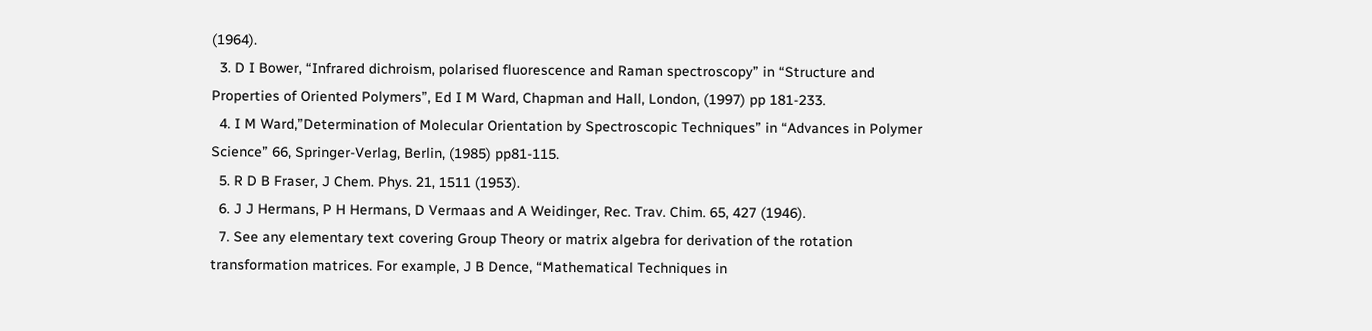(1964).
  3. D I Bower, “Infrared dichroism, polarised fluorescence and Raman spectroscopy” in “Structure and Properties of Oriented Polymers”, Ed I M Ward, Chapman and Hall, London, (1997) pp 181-233.
  4. I M Ward,”Determination of Molecular Orientation by Spectroscopic Techniques” in “Advances in Polymer Science” 66, Springer-Verlag, Berlin, (1985) pp81-115.
  5. R D B Fraser, J Chem. Phys. 21, 1511 (1953).
  6. J J Hermans, P H Hermans, D Vermaas and A Weidinger, Rec. Trav. Chim. 65, 427 (1946).
  7. See any elementary text covering Group Theory or matrix algebra for derivation of the rotation transformation matrices. For example, J B Dence, “Mathematical Techniques in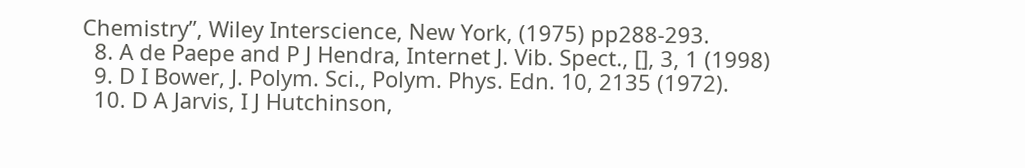Chemistry”, Wiley Interscience, New York, (1975) pp288-293.
  8. A de Paepe and P J Hendra, Internet J. Vib. Spect., [], 3, 1 (1998)
  9. D I Bower, J. Polym. Sci., Polym. Phys. Edn. 10, 2135 (1972).
  10. D A Jarvis, I J Hutchinson,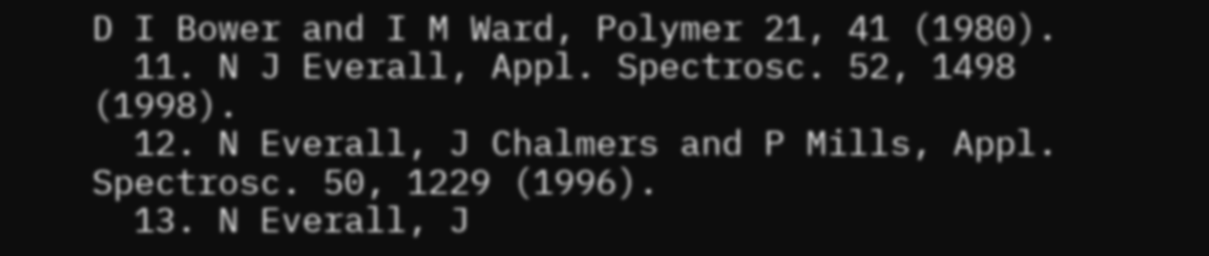D I Bower and I M Ward, Polymer 21, 41 (1980).
  11. N J Everall, Appl. Spectrosc. 52, 1498 (1998).
  12. N Everall, J Chalmers and P Mills, Appl. Spectrosc. 50, 1229 (1996).
  13. N Everall, J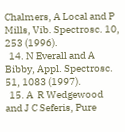Chalmers, A Local and P Mills, Vib. Spectrosc. 10, 253 (1996).
  14. N Everall and A Bibby, Appl. Spectrosc. 51, 1083 (1997).
  15. A  R Wedgewood and J C Seferis, Pure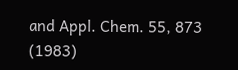and Appl. Chem. 55, 873 (1983)